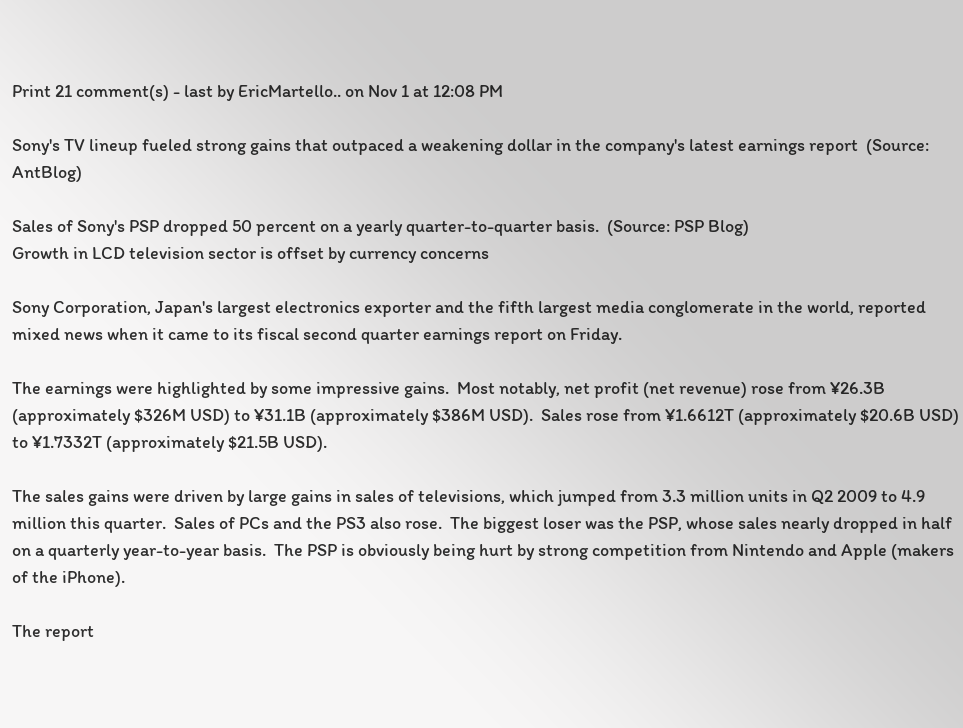Print 21 comment(s) - last by EricMartello.. on Nov 1 at 12:08 PM

Sony's TV lineup fueled strong gains that outpaced a weakening dollar in the company's latest earnings report  (Source: AntBlog)

Sales of Sony's PSP dropped 50 percent on a yearly quarter-to-quarter basis.  (Source: PSP Blog)
Growth in LCD television sector is offset by currency concerns

Sony Corporation, Japan's largest electronics exporter and the fifth largest media conglomerate in the world, reported mixed news when it came to its fiscal second quarter earnings report on Friday.

The earnings were highlighted by some impressive gains.  Most notably, net profit (net revenue) rose from ¥26.3B (approximately $326M USD) to ¥31.1B (approximately $386M USD).  Sales rose from ¥1.6612T (approximately $20.6B USD) to ¥1.7332T (approximately $21.5B USD).

The sales gains were driven by large gains in sales of televisions, which jumped from 3.3 million units in Q2 2009 to 4.9 million this quarter.  Sales of PCs and the PS3 also rose.  The biggest loser was the PSP, whose sales nearly dropped in half on a quarterly year-to-year basis.  The PSP is obviously being hurt by strong competition from Nintendo and Apple (makers of the iPhone).

The report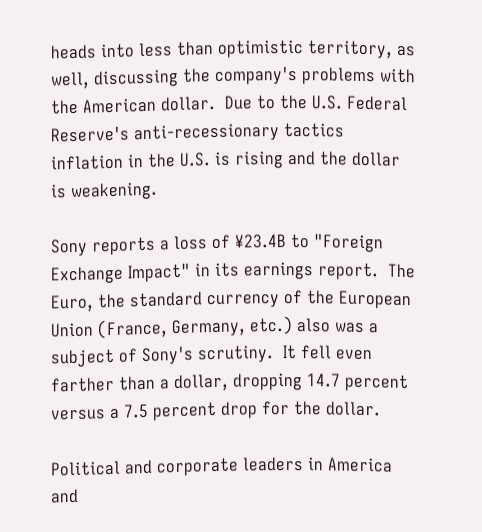heads into less than optimistic territory, as well, discussing the company's problems with the American dollar.  Due to the U.S. Federal Reserve's anti-recessionary tactics inflation in the U.S. is rising and the dollar is weakening.

Sony reports a loss of ¥23.4B to "Foreign Exchange Impact" in its earnings report.  The Euro, the standard currency of the European Union (France, Germany, etc.) also was a subject of Sony's scrutiny.  It fell even farther than a dollar, dropping 14.7 percent versus a 7.5 percent drop for the dollar.

Political and corporate leaders in America and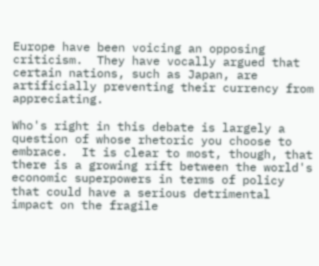Europe have been voicing an opposing criticism.  They have vocally argued that certain nations, such as Japan, are artificially preventing their currency from appreciating.

Who's right in this debate is largely a question of whose rhetoric you choose to embrace.  It is clear to most, though, that there is a growing rift between the world's economic superpowers in terms of policy that could have a serious detrimental impact on the fragile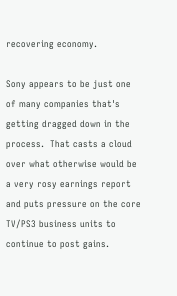recovering economy.

Sony appears to be just one of many companies that's getting dragged down in the process.  That casts a cloud over what otherwise would be a very rosy earnings report and puts pressure on the core TV/PS3 business units to continue to post gains.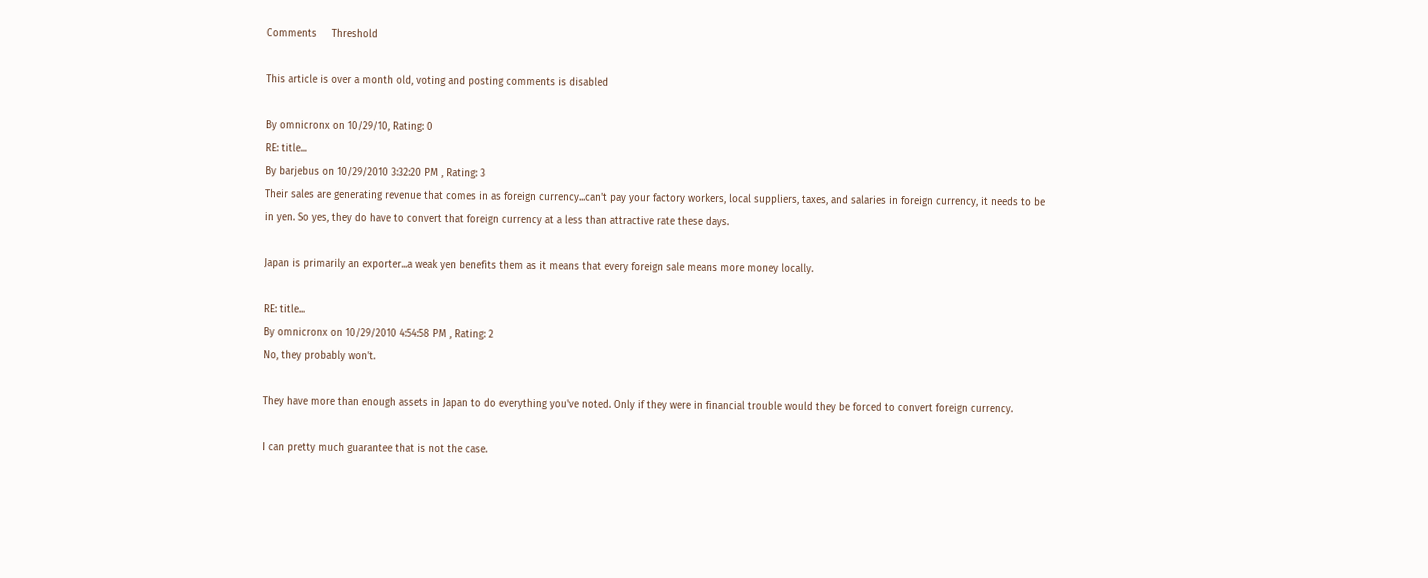Comments     Threshold

This article is over a month old, voting and posting comments is disabled

By omnicronx on 10/29/10, Rating: 0
RE: title...
By barjebus on 10/29/2010 3:32:20 PM , Rating: 3
Their sales are generating revenue that comes in as foreign currency...can't pay your factory workers, local suppliers, taxes, and salaries in foreign currency, it needs to be in yen. So yes, they do have to convert that foreign currency at a less than attractive rate these days.

Japan is primarily an exporter...a weak yen benefits them as it means that every foreign sale means more money locally.

RE: title...
By omnicronx on 10/29/2010 4:54:58 PM , Rating: 2
No, they probably won't.

They have more than enough assets in Japan to do everything you've noted. Only if they were in financial trouble would they be forced to convert foreign currency.

I can pretty much guarantee that is not the case.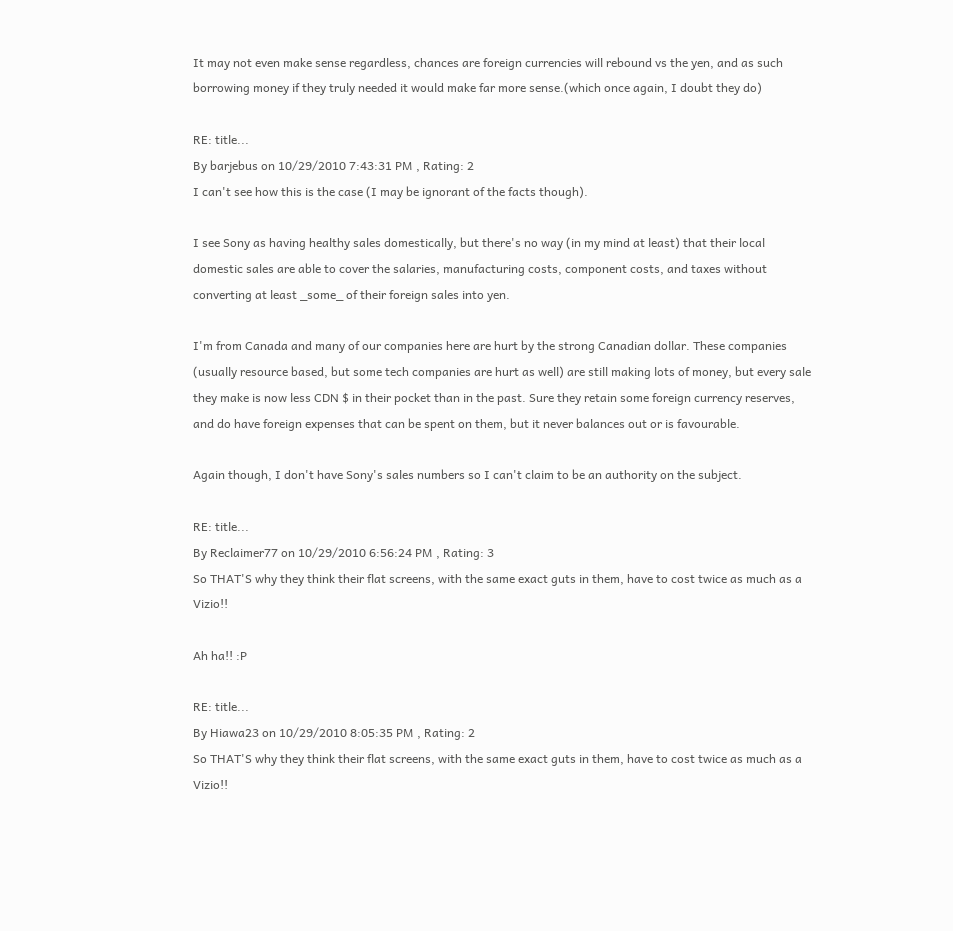It may not even make sense regardless, chances are foreign currencies will rebound vs the yen, and as such borrowing money if they truly needed it would make far more sense.(which once again, I doubt they do)

RE: title...
By barjebus on 10/29/2010 7:43:31 PM , Rating: 2
I can't see how this is the case (I may be ignorant of the facts though).

I see Sony as having healthy sales domestically, but there's no way (in my mind at least) that their local domestic sales are able to cover the salaries, manufacturing costs, component costs, and taxes without converting at least _some_ of their foreign sales into yen.

I'm from Canada and many of our companies here are hurt by the strong Canadian dollar. These companies (usually resource based, but some tech companies are hurt as well) are still making lots of money, but every sale they make is now less CDN $ in their pocket than in the past. Sure they retain some foreign currency reserves, and do have foreign expenses that can be spent on them, but it never balances out or is favourable.

Again though, I don't have Sony's sales numbers so I can't claim to be an authority on the subject.

RE: title...
By Reclaimer77 on 10/29/2010 6:56:24 PM , Rating: 3
So THAT'S why they think their flat screens, with the same exact guts in them, have to cost twice as much as a Vizio!!

Ah ha!! :P

RE: title...
By Hiawa23 on 10/29/2010 8:05:35 PM , Rating: 2
So THAT'S why they think their flat screens, with the same exact guts in them, have to cost twice as much as a Vizio!!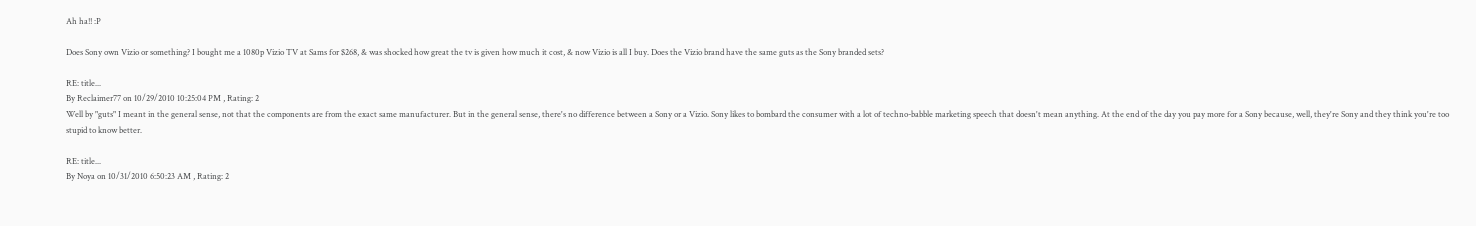Ah ha!! :P

Does Sony own Vizio or something? I bought me a 1080p Vizio TV at Sams for $268, & was shocked how great the tv is given how much it cost, & now Vizio is all I buy. Does the Vizio brand have the same guts as the Sony branded sets?

RE: title...
By Reclaimer77 on 10/29/2010 10:25:04 PM , Rating: 2
Well by "guts" I meant in the general sense, not that the components are from the exact same manufacturer. But in the general sense, there's no difference between a Sony or a Vizio. Sony likes to bombard the consumer with a lot of techno-babble marketing speech that doesn't mean anything. At the end of the day you pay more for a Sony because, well, they're Sony and they think you're too stupid to know better.

RE: title...
By Noya on 10/31/2010 6:50:23 AM , Rating: 2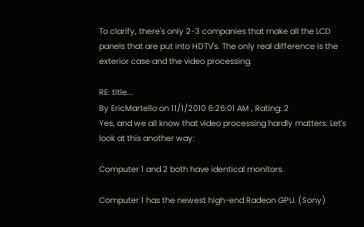To clarify, there's only 2-3 companies that make all the LCD panels that are put into HDTV's. The only real difference is the exterior case and the video processing.

RE: title...
By EricMartello on 11/1/2010 6:26:01 AM , Rating: 2
Yes, and we all know that video processing hardly matters. Let's look at this another way:

Computer 1 and 2 both have identical monitors.

Computer 1 has the newest high-end Radeon GPU. (Sony)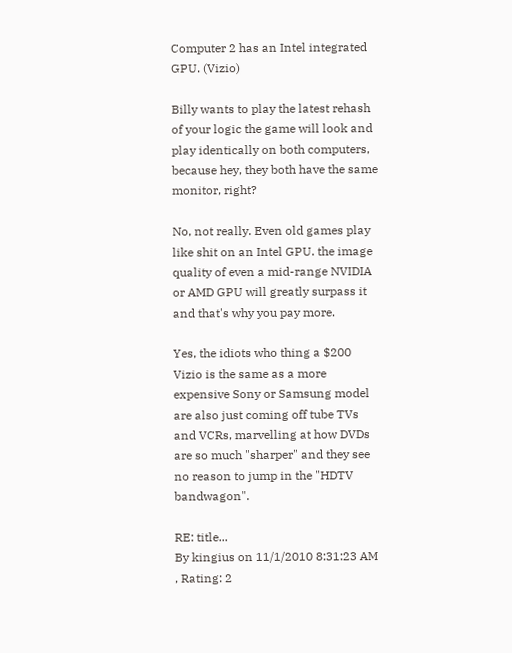Computer 2 has an Intel integrated GPU. (Vizio)

Billy wants to play the latest rehash of your logic the game will look and play identically on both computers, because hey, they both have the same monitor, right?

No, not really. Even old games play like shit on an Intel GPU. the image quality of even a mid-range NVIDIA or AMD GPU will greatly surpass it and that's why you pay more.

Yes, the idiots who thing a $200 Vizio is the same as a more expensive Sony or Samsung model are also just coming off tube TVs and VCRs, marvelling at how DVDs are so much "sharper" and they see no reason to jump in the "HDTV bandwagon".

RE: title...
By kingius on 11/1/2010 8:31:23 AM , Rating: 2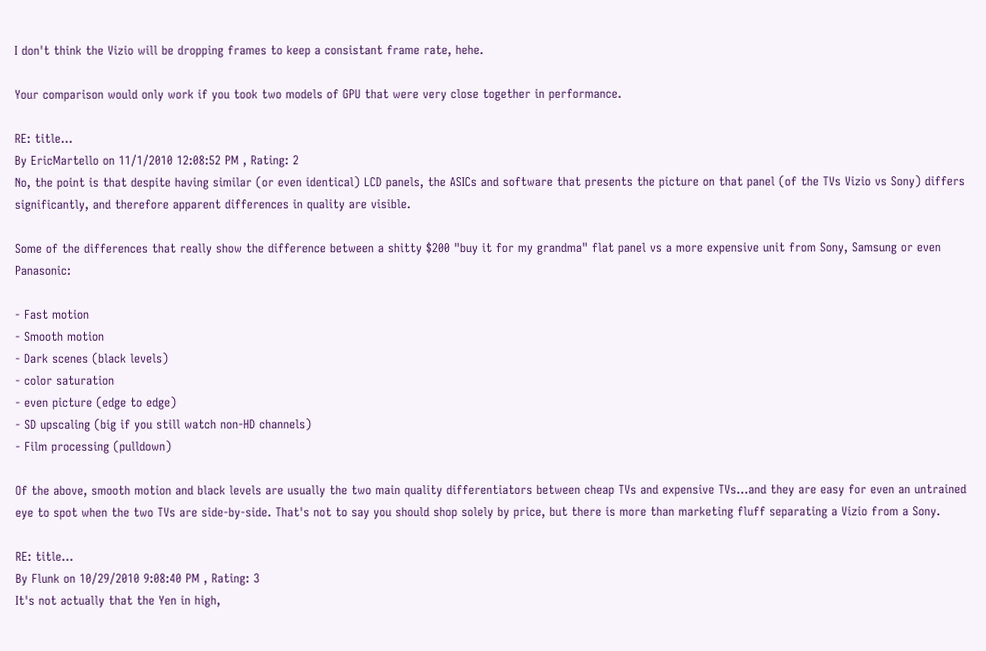I don't think the Vizio will be dropping frames to keep a consistant frame rate, hehe.

Your comparison would only work if you took two models of GPU that were very close together in performance.

RE: title...
By EricMartello on 11/1/2010 12:08:52 PM , Rating: 2
No, the point is that despite having similar (or even identical) LCD panels, the ASICs and software that presents the picture on that panel (of the TVs Vizio vs Sony) differs significantly, and therefore apparent differences in quality are visible.

Some of the differences that really show the difference between a shitty $200 "buy it for my grandma" flat panel vs a more expensive unit from Sony, Samsung or even Panasonic:

- Fast motion
- Smooth motion
- Dark scenes (black levels)
- color saturation
- even picture (edge to edge)
- SD upscaling (big if you still watch non-HD channels)
- Film processing (pulldown)

Of the above, smooth motion and black levels are usually the two main quality differentiators between cheap TVs and expensive TVs...and they are easy for even an untrained eye to spot when the two TVs are side-by-side. That's not to say you should shop solely by price, but there is more than marketing fluff separating a Vizio from a Sony.

RE: title...
By Flunk on 10/29/2010 9:08:40 PM , Rating: 3
It's not actually that the Yen in high,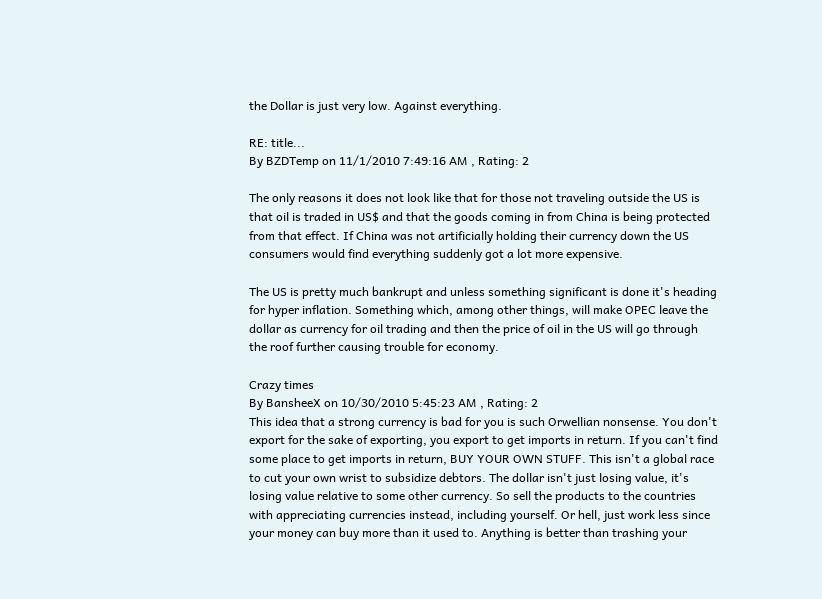the Dollar is just very low. Against everything.

RE: title...
By BZDTemp on 11/1/2010 7:49:16 AM , Rating: 2

The only reasons it does not look like that for those not traveling outside the US is that oil is traded in US$ and that the goods coming in from China is being protected from that effect. If China was not artificially holding their currency down the US consumers would find everything suddenly got a lot more expensive.

The US is pretty much bankrupt and unless something significant is done it's heading for hyper inflation. Something which, among other things, will make OPEC leave the dollar as currency for oil trading and then the price of oil in the US will go through the roof further causing trouble for economy.

Crazy times
By BansheeX on 10/30/2010 5:45:23 AM , Rating: 2
This idea that a strong currency is bad for you is such Orwellian nonsense. You don't export for the sake of exporting, you export to get imports in return. If you can't find some place to get imports in return, BUY YOUR OWN STUFF. This isn't a global race to cut your own wrist to subsidize debtors. The dollar isn't just losing value, it's losing value relative to some other currency. So sell the products to the countries with appreciating currencies instead, including yourself. Or hell, just work less since your money can buy more than it used to. Anything is better than trashing your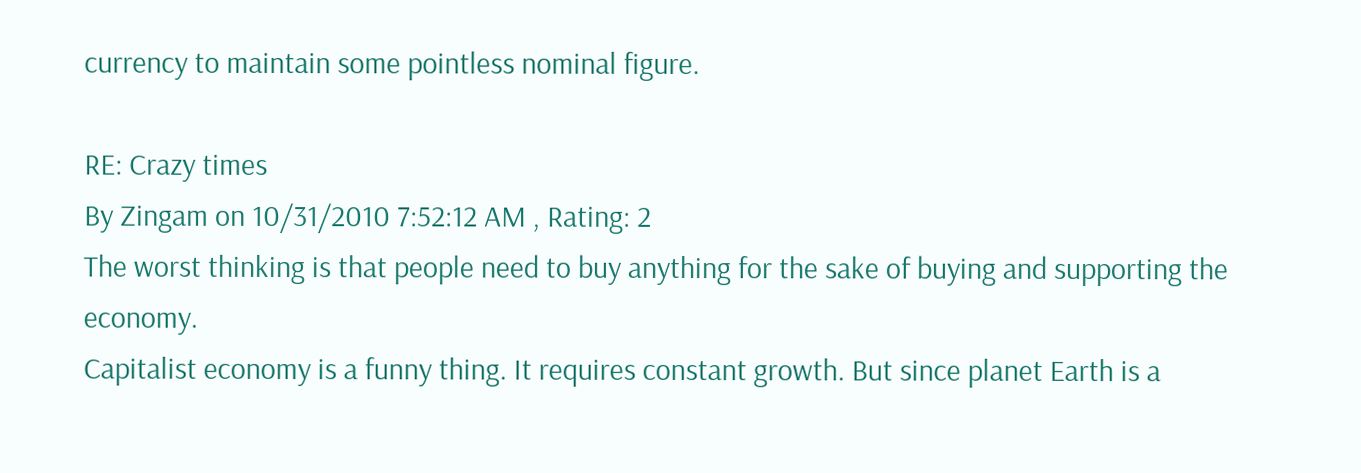currency to maintain some pointless nominal figure.

RE: Crazy times
By Zingam on 10/31/2010 7:52:12 AM , Rating: 2
The worst thinking is that people need to buy anything for the sake of buying and supporting the economy.
Capitalist economy is a funny thing. It requires constant growth. But since planet Earth is a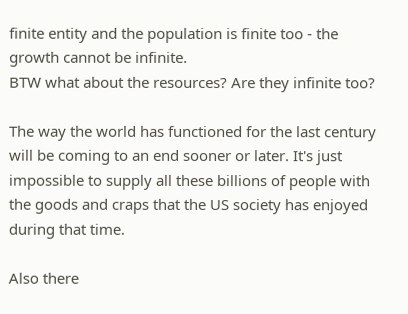finite entity and the population is finite too - the growth cannot be infinite.
BTW what about the resources? Are they infinite too?

The way the world has functioned for the last century will be coming to an end sooner or later. It's just impossible to supply all these billions of people with the goods and craps that the US society has enjoyed during that time.

Also there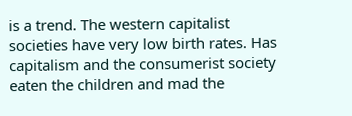is a trend. The western capitalist societies have very low birth rates. Has capitalism and the consumerist society eaten the children and mad the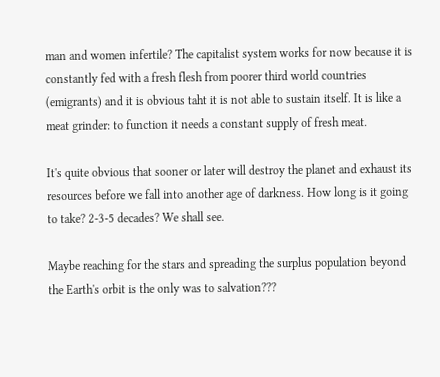man and women infertile? The capitalist system works for now because it is constantly fed with a fresh flesh from poorer third world countries (emigrants) and it is obvious taht it is not able to sustain itself. It is like a meat grinder: to function it needs a constant supply of fresh meat.

It's quite obvious that sooner or later will destroy the planet and exhaust its resources before we fall into another age of darkness. How long is it going to take? 2-3-5 decades? We shall see.

Maybe reaching for the stars and spreading the surplus population beyond the Earth's orbit is the only was to salvation???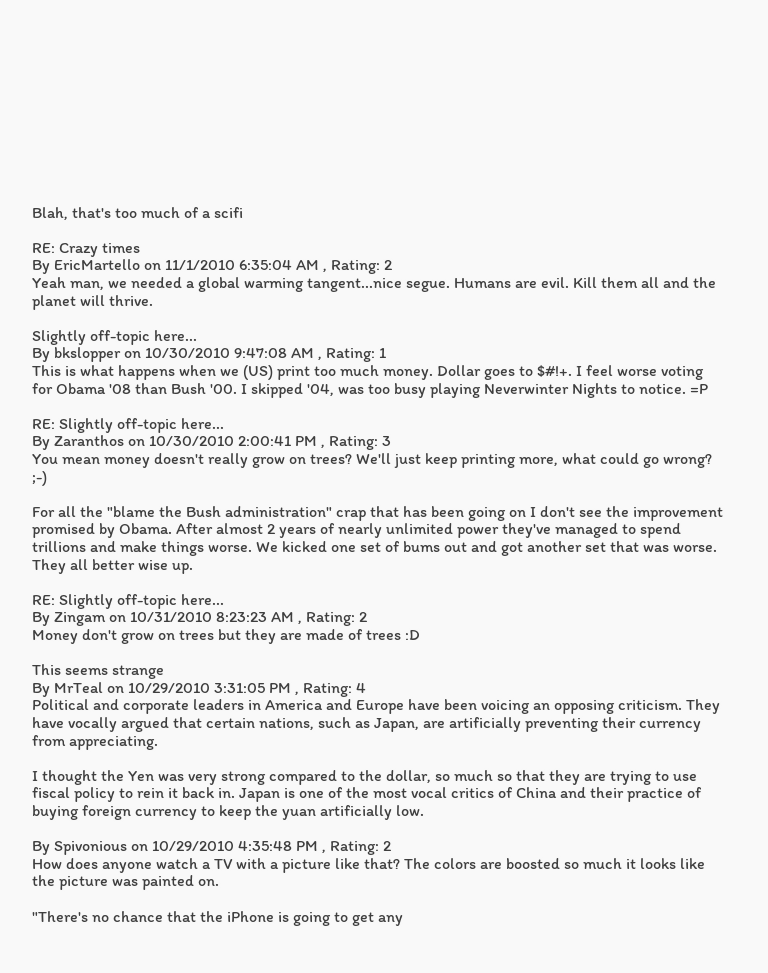Blah, that's too much of a scifi

RE: Crazy times
By EricMartello on 11/1/2010 6:35:04 AM , Rating: 2
Yeah man, we needed a global warming tangent...nice segue. Humans are evil. Kill them all and the planet will thrive.

Slightly off-topic here...
By bkslopper on 10/30/2010 9:47:08 AM , Rating: 1
This is what happens when we (US) print too much money. Dollar goes to $#!+. I feel worse voting for Obama '08 than Bush '00. I skipped '04, was too busy playing Neverwinter Nights to notice. =P

RE: Slightly off-topic here...
By Zaranthos on 10/30/2010 2:00:41 PM , Rating: 3
You mean money doesn't really grow on trees? We'll just keep printing more, what could go wrong? ;-)

For all the "blame the Bush administration" crap that has been going on I don't see the improvement promised by Obama. After almost 2 years of nearly unlimited power they've managed to spend trillions and make things worse. We kicked one set of bums out and got another set that was worse. They all better wise up.

RE: Slightly off-topic here...
By Zingam on 10/31/2010 8:23:23 AM , Rating: 2
Money don't grow on trees but they are made of trees :D

This seems strange
By MrTeal on 10/29/2010 3:31:05 PM , Rating: 4
Political and corporate leaders in America and Europe have been voicing an opposing criticism. They have vocally argued that certain nations, such as Japan, are artificially preventing their currency from appreciating.

I thought the Yen was very strong compared to the dollar, so much so that they are trying to use fiscal policy to rein it back in. Japan is one of the most vocal critics of China and their practice of buying foreign currency to keep the yuan artificially low.

By Spivonious on 10/29/2010 4:35:48 PM , Rating: 2
How does anyone watch a TV with a picture like that? The colors are boosted so much it looks like the picture was painted on.

"There's no chance that the iPhone is going to get any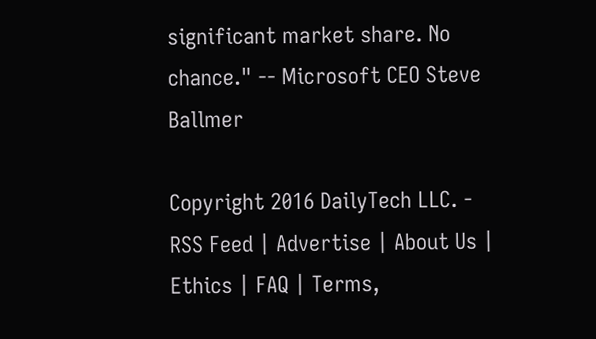significant market share. No chance." -- Microsoft CEO Steve Ballmer

Copyright 2016 DailyTech LLC. - RSS Feed | Advertise | About Us | Ethics | FAQ | Terms,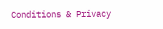Conditions & Privacy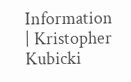Information | Kristopher Kubicki